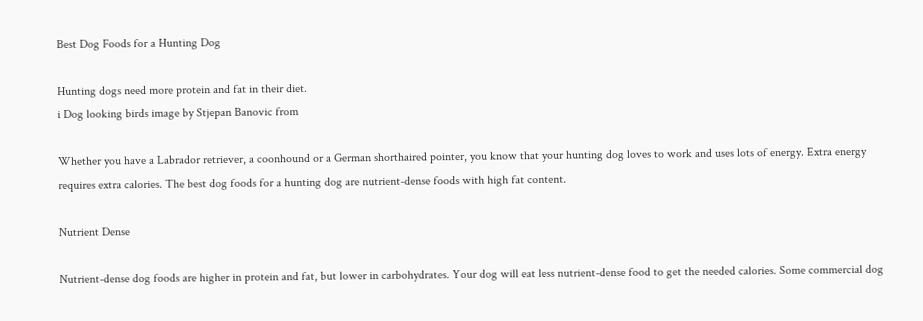Best Dog Foods for a Hunting Dog

Hunting dogs need more protein and fat in their diet.
i Dog looking birds image by Stjepan Banovic from

Whether you have a Labrador retriever, a coonhound or a German shorthaired pointer, you know that your hunting dog loves to work and uses lots of energy. Extra energy requires extra calories. The best dog foods for a hunting dog are nutrient-dense foods with high fat content.

Nutrient Dense

Nutrient-dense dog foods are higher in protein and fat, but lower in carbohydrates. Your dog will eat less nutrient-dense food to get the needed calories. Some commercial dog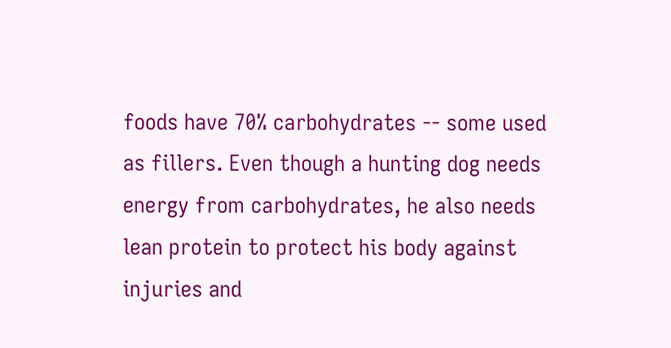foods have 70% carbohydrates -- some used as fillers. Even though a hunting dog needs energy from carbohydrates, he also needs lean protein to protect his body against injuries and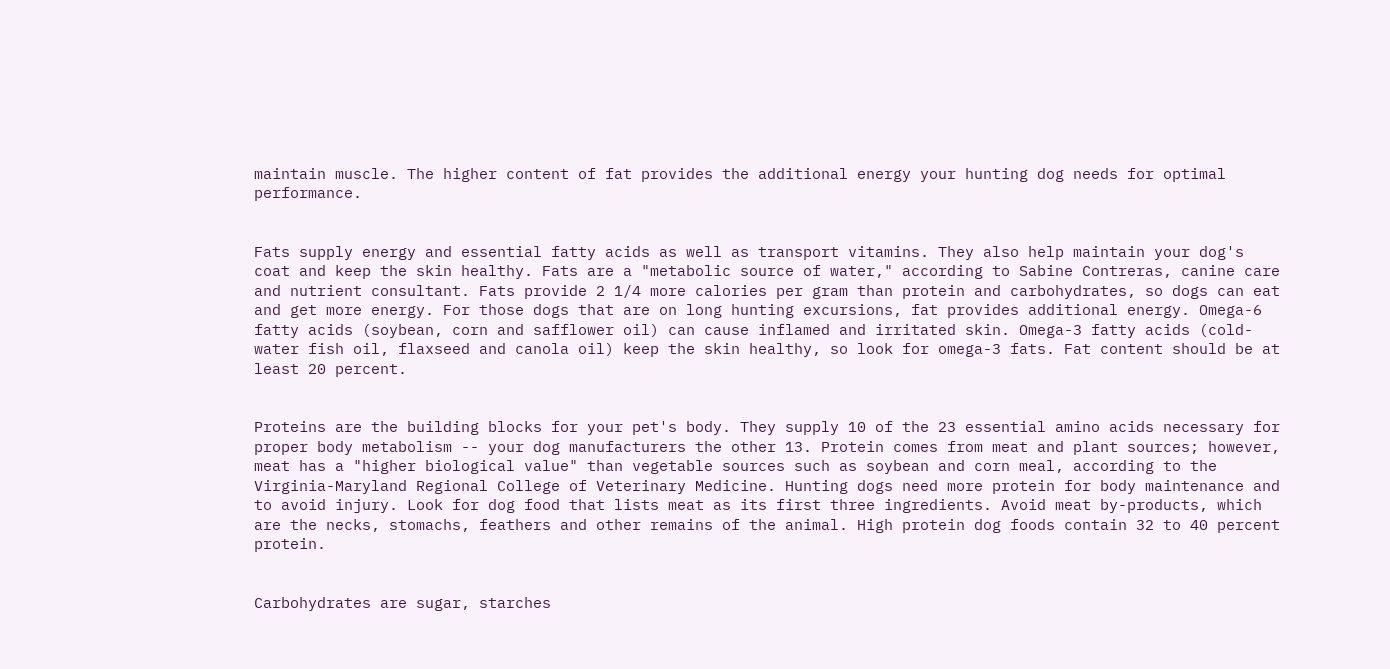maintain muscle. The higher content of fat provides the additional energy your hunting dog needs for optimal performance.


Fats supply energy and essential fatty acids as well as transport vitamins. They also help maintain your dog's coat and keep the skin healthy. Fats are a "metabolic source of water," according to Sabine Contreras, canine care and nutrient consultant. Fats provide 2 1/4 more calories per gram than protein and carbohydrates, so dogs can eat and get more energy. For those dogs that are on long hunting excursions, fat provides additional energy. Omega-6 fatty acids (soybean, corn and safflower oil) can cause inflamed and irritated skin. Omega-3 fatty acids (cold-water fish oil, flaxseed and canola oil) keep the skin healthy, so look for omega-3 fats. Fat content should be at least 20 percent.


Proteins are the building blocks for your pet's body. They supply 10 of the 23 essential amino acids necessary for proper body metabolism -- your dog manufacturers the other 13. Protein comes from meat and plant sources; however, meat has a "higher biological value" than vegetable sources such as soybean and corn meal, according to the Virginia-Maryland Regional College of Veterinary Medicine. Hunting dogs need more protein for body maintenance and to avoid injury. Look for dog food that lists meat as its first three ingredients. Avoid meat by-products, which are the necks, stomachs, feathers and other remains of the animal. High protein dog foods contain 32 to 40 percent protein.


Carbohydrates are sugar, starches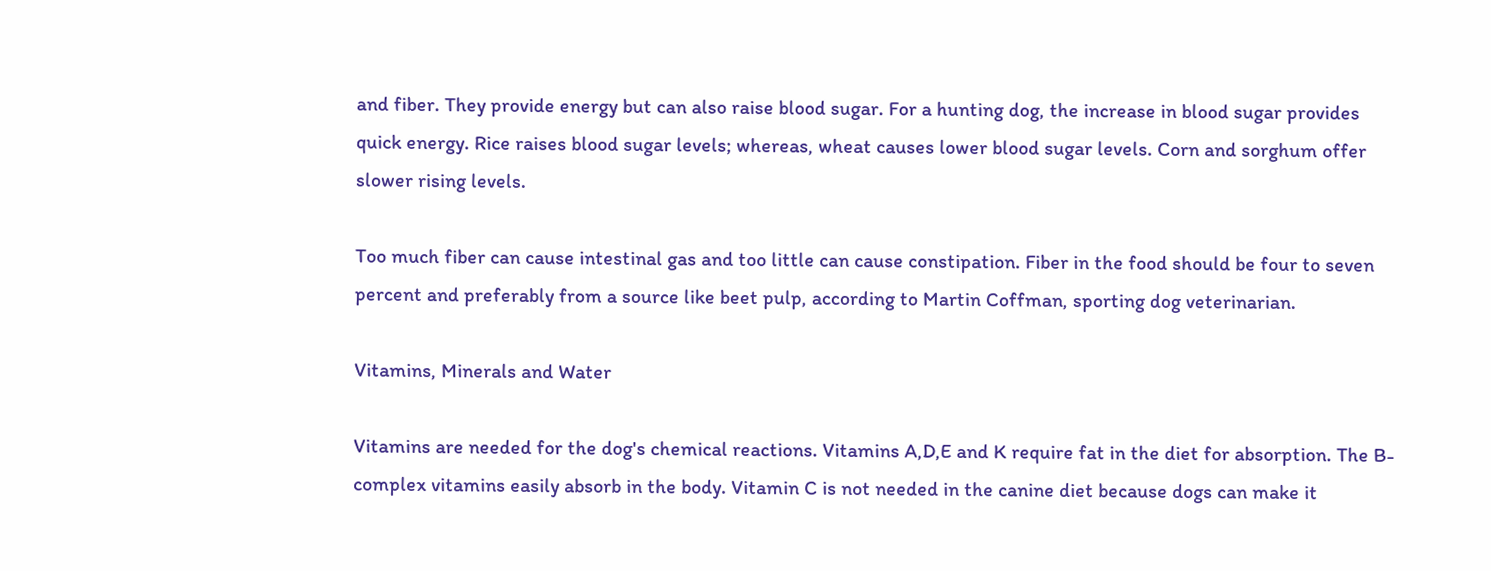and fiber. They provide energy but can also raise blood sugar. For a hunting dog, the increase in blood sugar provides quick energy. Rice raises blood sugar levels; whereas, wheat causes lower blood sugar levels. Corn and sorghum offer slower rising levels.

Too much fiber can cause intestinal gas and too little can cause constipation. Fiber in the food should be four to seven percent and preferably from a source like beet pulp, according to Martin Coffman, sporting dog veterinarian.

Vitamins, Minerals and Water

Vitamins are needed for the dog's chemical reactions. Vitamins A,D,E and K require fat in the diet for absorption. The B-complex vitamins easily absorb in the body. Vitamin C is not needed in the canine diet because dogs can make it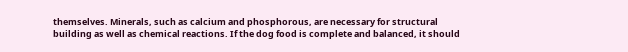themselves. Minerals, such as calcium and phosphorous, are necessary for structural building as well as chemical reactions. If the dog food is complete and balanced, it should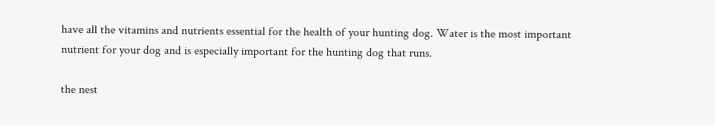have all the vitamins and nutrients essential for the health of your hunting dog. Water is the most important nutrient for your dog and is especially important for the hunting dog that runs.

the nest